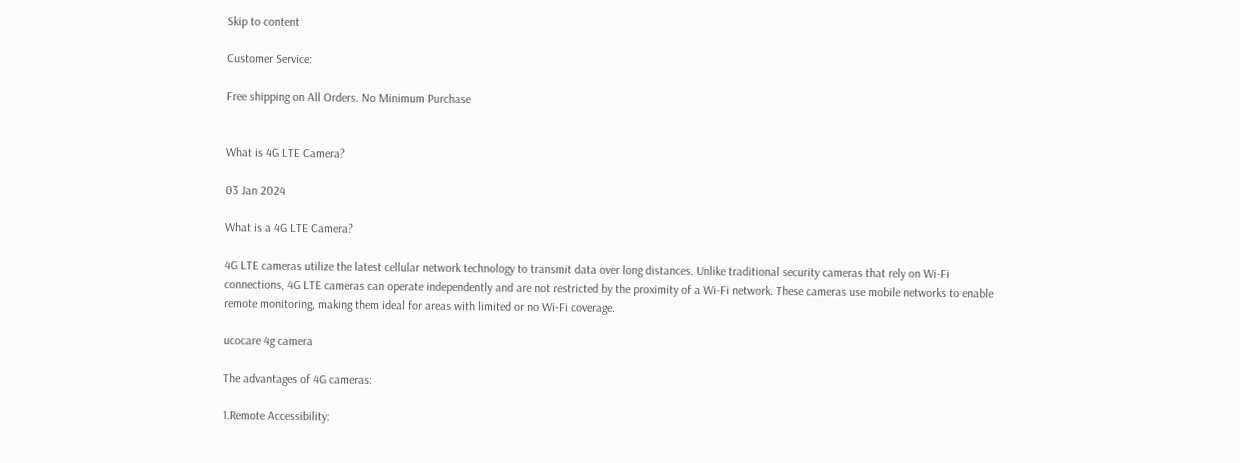Skip to content

Customer Service:

Free shipping on All Orders. No Minimum Purchase


What is 4G LTE Camera?

03 Jan 2024

What is a 4G LTE Camera?

4G LTE cameras utilize the latest cellular network technology to transmit data over long distances. Unlike traditional security cameras that rely on Wi-Fi connections, 4G LTE cameras can operate independently and are not restricted by the proximity of a Wi-Fi network. These cameras use mobile networks to enable remote monitoring, making them ideal for areas with limited or no Wi-Fi coverage.

ucocare 4g camera

The advantages of 4G cameras:

1.Remote Accessibility: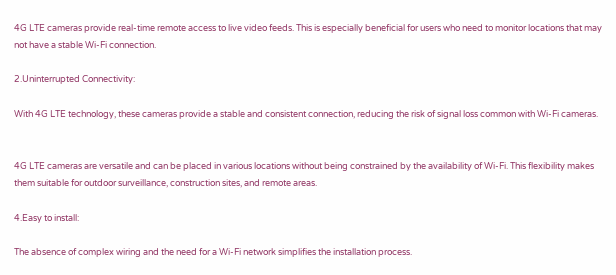4G LTE cameras provide real-time remote access to live video feeds. This is especially beneficial for users who need to monitor locations that may not have a stable Wi-Fi connection.

2.Uninterrupted Connectivity:

With 4G LTE technology, these cameras provide a stable and consistent connection, reducing the risk of signal loss common with Wi-Fi cameras.


4G LTE cameras are versatile and can be placed in various locations without being constrained by the availability of Wi-Fi. This flexibility makes them suitable for outdoor surveillance, construction sites, and remote areas.

4.Easy to install:

The absence of complex wiring and the need for a Wi-Fi network simplifies the installation process.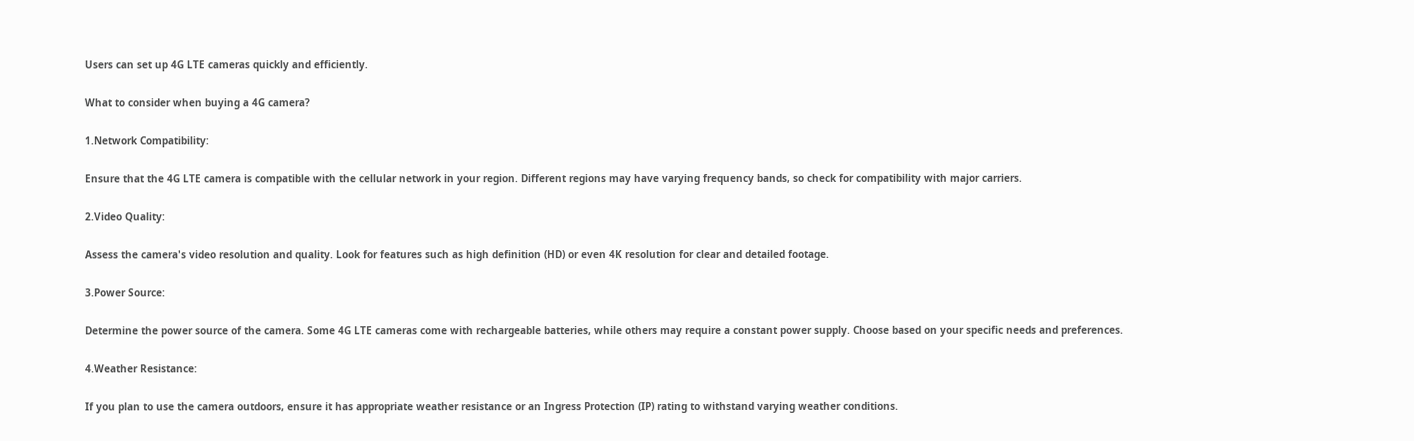Users can set up 4G LTE cameras quickly and efficiently.

What to consider when buying a 4G camera?

1.Network Compatibility:

Ensure that the 4G LTE camera is compatible with the cellular network in your region. Different regions may have varying frequency bands, so check for compatibility with major carriers.

2.Video Quality:

Assess the camera's video resolution and quality. Look for features such as high definition (HD) or even 4K resolution for clear and detailed footage.

3.Power Source:

Determine the power source of the camera. Some 4G LTE cameras come with rechargeable batteries, while others may require a constant power supply. Choose based on your specific needs and preferences.

4.Weather Resistance:

If you plan to use the camera outdoors, ensure it has appropriate weather resistance or an Ingress Protection (IP) rating to withstand varying weather conditions.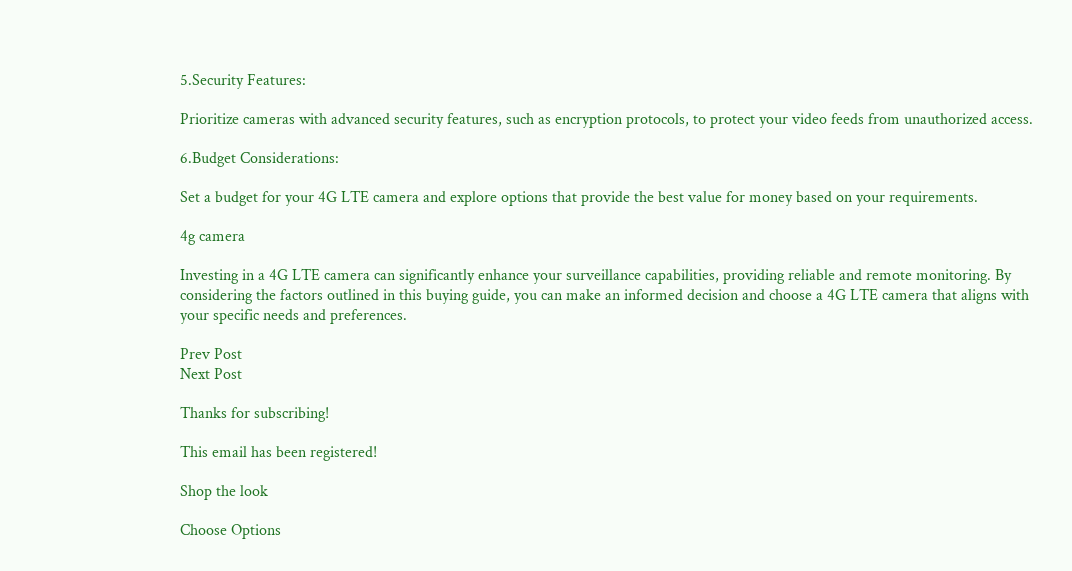5.Security Features:

Prioritize cameras with advanced security features, such as encryption protocols, to protect your video feeds from unauthorized access.

6.Budget Considerations:

Set a budget for your 4G LTE camera and explore options that provide the best value for money based on your requirements.

4g camera

Investing in a 4G LTE camera can significantly enhance your surveillance capabilities, providing reliable and remote monitoring. By considering the factors outlined in this buying guide, you can make an informed decision and choose a 4G LTE camera that aligns with your specific needs and preferences.

Prev Post
Next Post

Thanks for subscribing!

This email has been registered!

Shop the look

Choose Options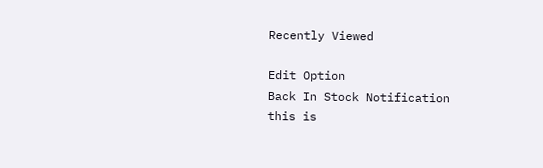Recently Viewed

Edit Option
Back In Stock Notification
this is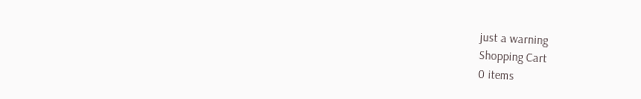just a warning
Shopping Cart
0 items